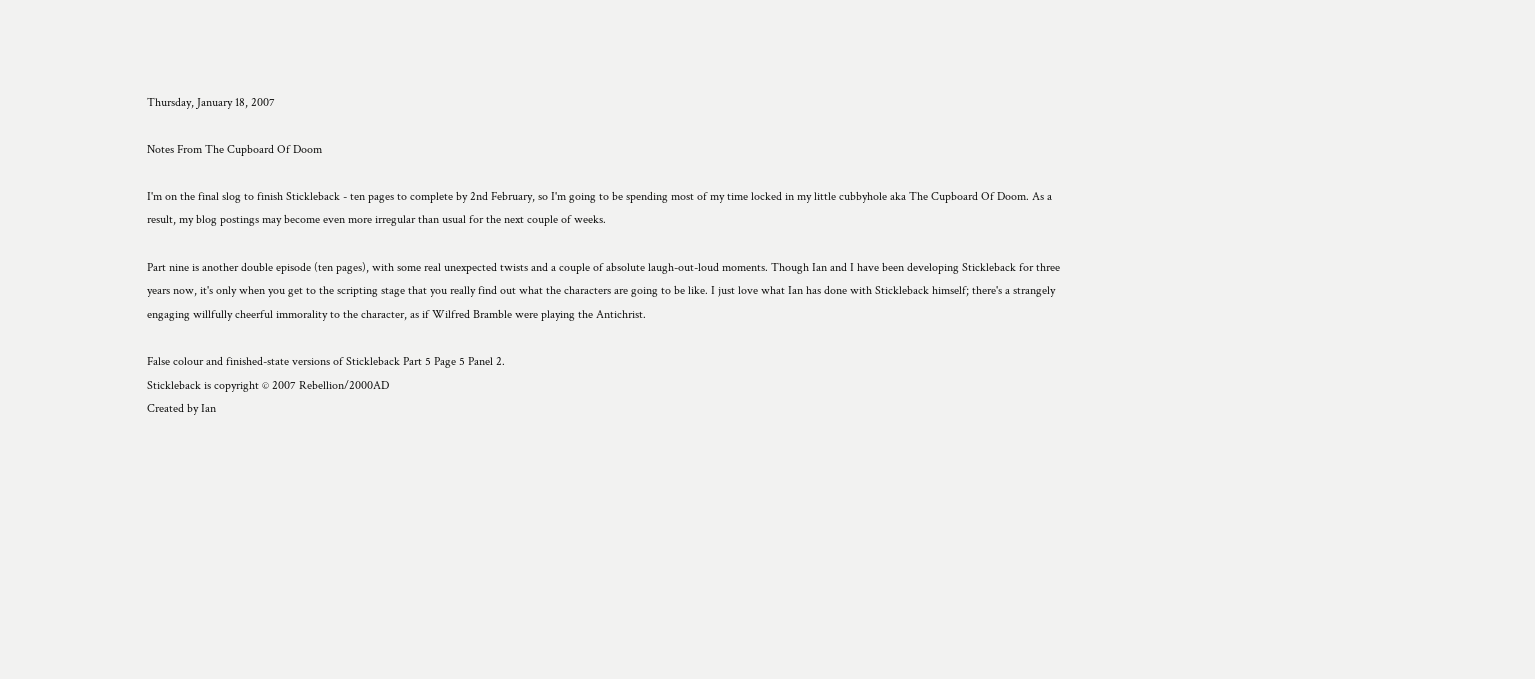Thursday, January 18, 2007

Notes From The Cupboard Of Doom

I'm on the final slog to finish Stickleback - ten pages to complete by 2nd February, so I'm going to be spending most of my time locked in my little cubbyhole aka The Cupboard Of Doom. As a result, my blog postings may become even more irregular than usual for the next couple of weeks.

Part nine is another double episode (ten pages), with some real unexpected twists and a couple of absolute laugh-out-loud moments. Though Ian and I have been developing Stickleback for three years now, it's only when you get to the scripting stage that you really find out what the characters are going to be like. I just love what Ian has done with Stickleback himself; there's a strangely engaging willfully cheerful immorality to the character, as if Wilfred Bramble were playing the Antichrist.

False colour and finished-state versions of Stickleback Part 5 Page 5 Panel 2.
Stickleback is copyright © 2007 Rebellion/2000AD
Created by Ian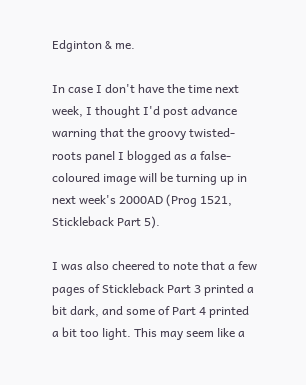Edginton & me.

In case I don't have the time next week, I thought I'd post advance warning that the groovy twisted-roots panel I blogged as a false-coloured image will be turning up in next week's 2000AD (Prog 1521, Stickleback Part 5).

I was also cheered to note that a few pages of Stickleback Part 3 printed a bit dark, and some of Part 4 printed a bit too light. This may seem like a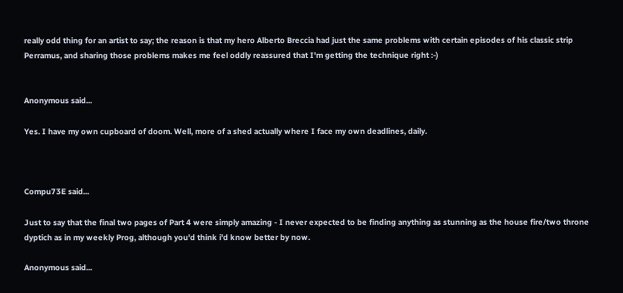really odd thing for an artist to say; the reason is that my hero Alberto Breccia had just the same problems with certain episodes of his classic strip Perramus, and sharing those problems makes me feel oddly reassured that I'm getting the technique right :-)


Anonymous said...

Yes. I have my own cupboard of doom. Well, more of a shed actually where I face my own deadlines, daily.



Compu73E said...

Just to say that the final two pages of Part 4 were simply amazing - I never expected to be finding anything as stunning as the house fire/two throne dyptich as in my weekly Prog, although you'd think i'd know better by now.

Anonymous said...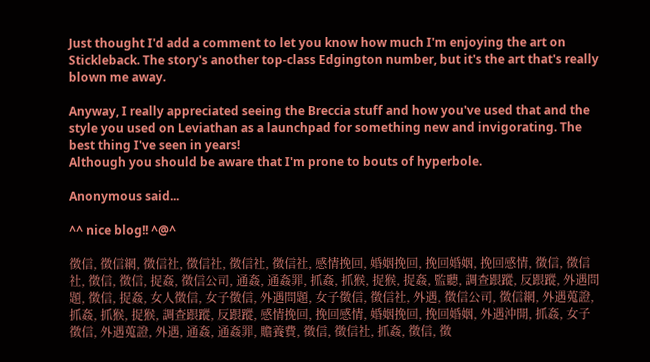Just thought I'd add a comment to let you know how much I'm enjoying the art on Stickleback. The story's another top-class Edgington number, but it's the art that's really blown me away.

Anyway, I really appreciated seeing the Breccia stuff and how you've used that and the style you used on Leviathan as a launchpad for something new and invigorating. The best thing I've seen in years!
Although you should be aware that I'm prone to bouts of hyperbole.

Anonymous said...

^^ nice blog!! ^@^

徵信, 徵信網, 徵信社, 徵信社, 徵信社, 徵信社, 感情挽回, 婚姻挽回, 挽回婚姻, 挽回感情, 徵信, 徵信社, 徵信, 徵信, 捉姦, 徵信公司, 通姦, 通姦罪, 抓姦, 抓猴, 捉猴, 捉姦, 監聽, 調查跟蹤, 反跟蹤, 外遇問題, 徵信, 捉姦, 女人徵信, 女子徵信, 外遇問題, 女子徵信, 徵信社, 外遇, 徵信公司, 徵信網, 外遇蒐證, 抓姦, 抓猴, 捉猴, 調查跟蹤, 反跟蹤, 感情挽回, 挽回感情, 婚姻挽回, 挽回婚姻, 外遇沖開, 抓姦, 女子徵信, 外遇蒐證, 外遇, 通姦, 通姦罪, 贍養費, 徵信, 徵信社, 抓姦, 徵信, 徵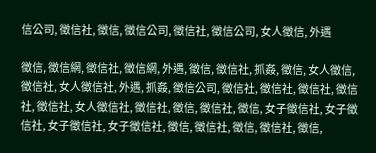信公司, 徵信社, 徵信, 徵信公司, 徵信社, 徵信公司, 女人徵信, 外遇

徵信, 徵信網, 徵信社, 徵信網, 外遇, 徵信, 徵信社, 抓姦, 徵信, 女人徵信, 徵信社, 女人徵信社, 外遇, 抓姦, 徵信公司, 徵信社, 徵信社, 徵信社, 徵信社, 徵信社, 女人徵信社, 徵信社, 徵信, 徵信社, 徵信, 女子徵信社, 女子徵信社, 女子徵信社, 女子徵信社, 徵信, 徵信社, 徵信, 徵信社, 徵信,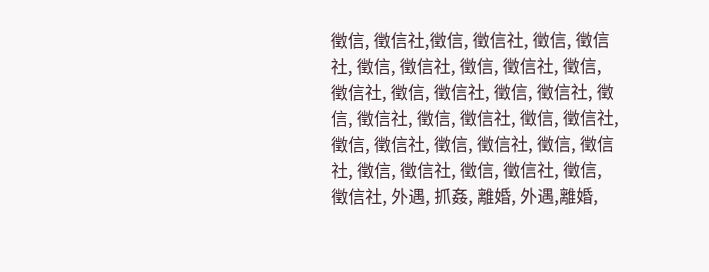徵信, 徵信社,徵信, 徵信社, 徵信, 徵信社, 徵信, 徵信社, 徵信, 徵信社, 徵信, 徵信社, 徵信, 徵信社, 徵信, 徵信社, 徵信, 徵信社, 徵信, 徵信社, 徵信, 徵信社, 徵信, 徵信社, 徵信, 徵信社, 徵信, 徵信社, 徵信, 徵信社, 徵信, 徵信社, 徵信, 徵信社, 外遇, 抓姦, 離婚, 外遇,離婚,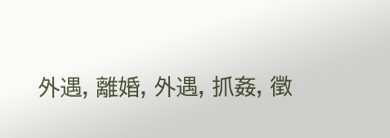外遇, 離婚, 外遇, 抓姦, 徵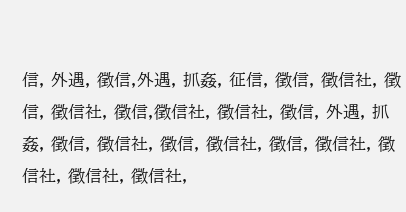信, 外遇, 徵信,外遇, 抓姦, 征信, 徵信, 徵信社, 徵信, 徵信社, 徵信,徵信社, 徵信社, 徵信, 外遇, 抓姦, 徵信, 徵信社, 徵信, 徵信社, 徵信, 徵信社, 徵信社, 徵信社, 徵信社,